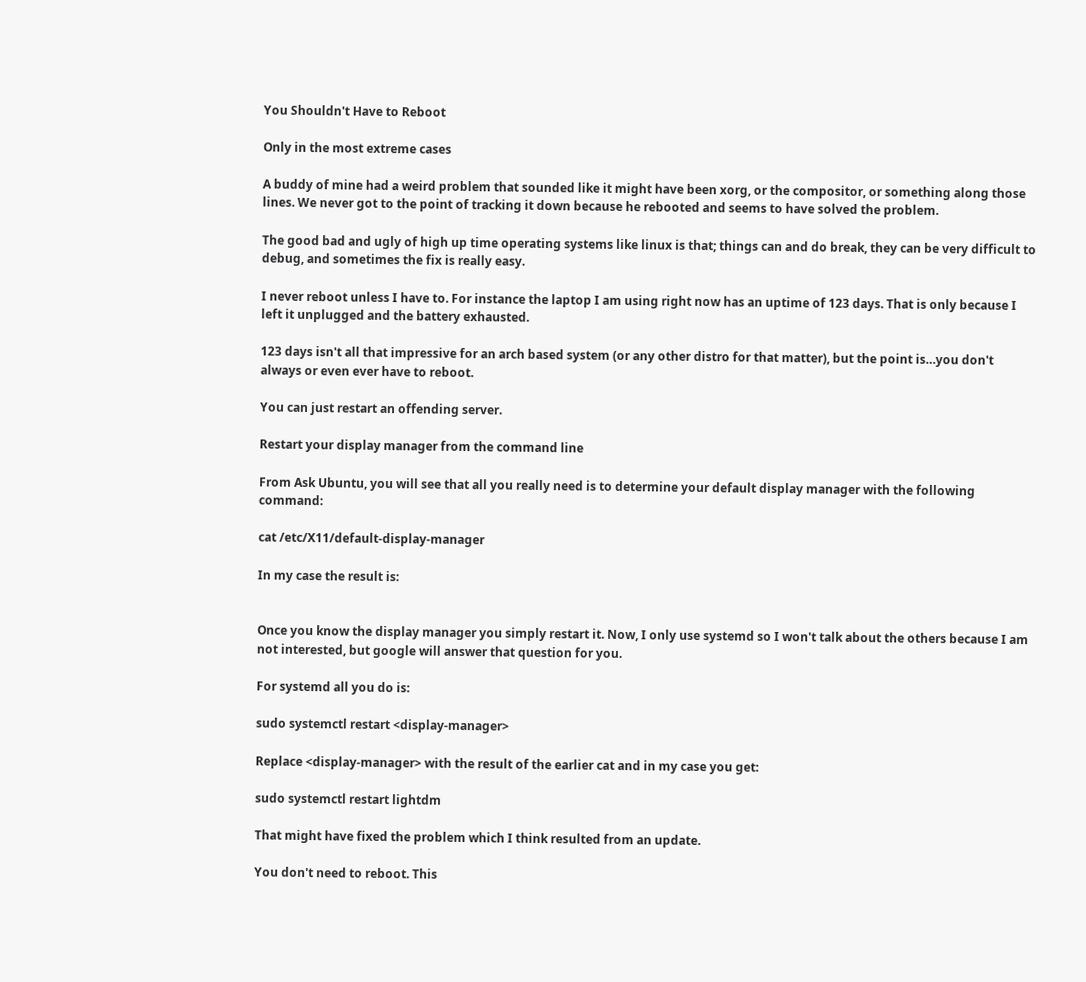You Shouldn't Have to Reboot

Only in the most extreme cases

A buddy of mine had a weird problem that sounded like it might have been xorg, or the compositor, or something along those lines. We never got to the point of tracking it down because he rebooted and seems to have solved the problem.

The good bad and ugly of high up time operating systems like linux is that; things can and do break, they can be very difficult to debug, and sometimes the fix is really easy.

I never reboot unless I have to. For instance the laptop I am using right now has an uptime of 123 days. That is only because I left it unplugged and the battery exhausted.

123 days isn't all that impressive for an arch based system (or any other distro for that matter), but the point is…you don't always or even ever have to reboot.

You can just restart an offending server.

Restart your display manager from the command line

From Ask Ubuntu, you will see that all you really need is to determine your default display manager with the following command:

cat /etc/X11/default-display-manager

In my case the result is:


Once you know the display manager you simply restart it. Now, I only use systemd so I won't talk about the others because I am not interested, but google will answer that question for you.

For systemd all you do is:

sudo systemctl restart <display-manager>

Replace <display-manager> with the result of the earlier cat and in my case you get:

sudo systemctl restart lightdm

That might have fixed the problem which I think resulted from an update.

You don't need to reboot. This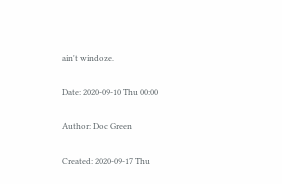ain't windoze.

Date: 2020-09-10 Thu 00:00

Author: Doc Green

Created: 2020-09-17 Thu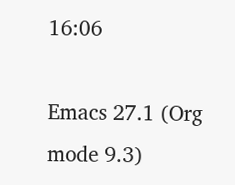16:06

Emacs 27.1 (Org mode 9.3)